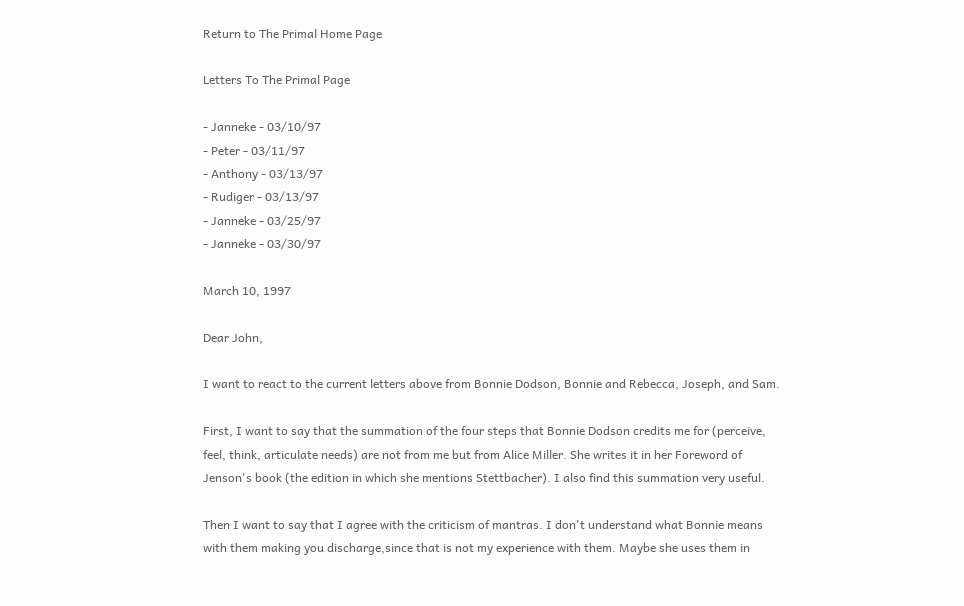Return to The Primal Home Page

Letters To The Primal Page

- Janneke - 03/10/97
- Peter - 03/11/97
- Anthony - 03/13/97
- Rudiger - 03/13/97
- Janneke - 03/25/97
- Janneke - 03/30/97

March 10, 1997

Dear John,

I want to react to the current letters above from Bonnie Dodson, Bonnie and Rebecca, Joseph, and Sam.

First, I want to say that the summation of the four steps that Bonnie Dodson credits me for (perceive, feel, think, articulate needs) are not from me but from Alice Miller. She writes it in her Foreword of Jenson's book (the edition in which she mentions Stettbacher). I also find this summation very useful.

Then I want to say that I agree with the criticism of mantras. I don't understand what Bonnie means with them making you discharge,since that is not my experience with them. Maybe she uses them in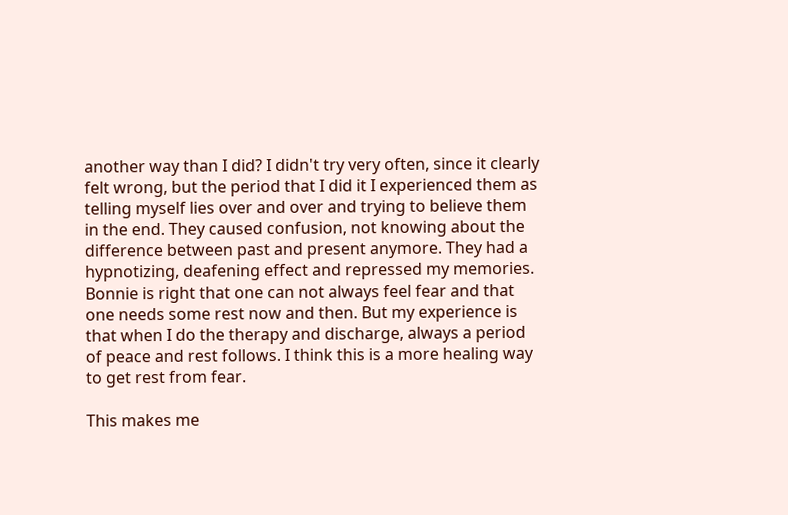another way than I did? I didn't try very often, since it clearly felt wrong, but the period that I did it I experienced them as telling myself lies over and over and trying to believe them in the end. They caused confusion, not knowing about the difference between past and present anymore. They had a hypnotizing, deafening effect and repressed my memories. Bonnie is right that one can not always feel fear and that one needs some rest now and then. But my experience is that when I do the therapy and discharge, always a period of peace and rest follows. I think this is a more healing way to get rest from fear.

This makes me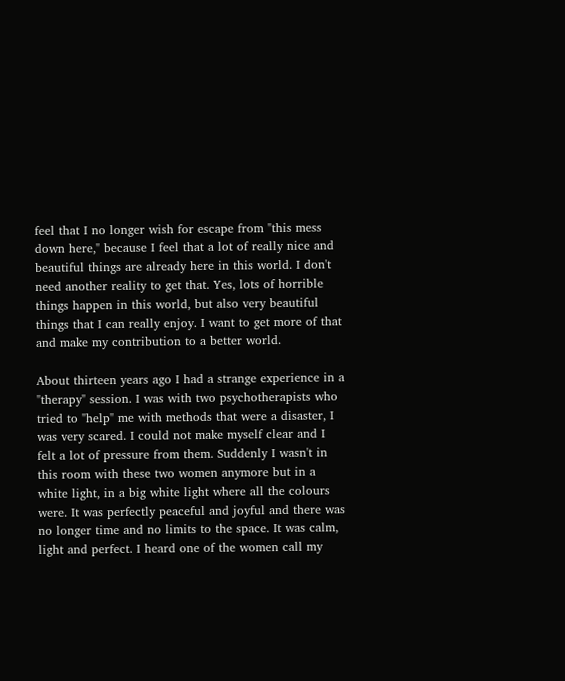feel that I no longer wish for escape from "this mess down here," because I feel that a lot of really nice and beautiful things are already here in this world. I don't need another reality to get that. Yes, lots of horrible things happen in this world, but also very beautiful things that I can really enjoy. I want to get more of that and make my contribution to a better world.

About thirteen years ago I had a strange experience in a "therapy" session. I was with two psychotherapists who tried to "help" me with methods that were a disaster, I was very scared. I could not make myself clear and I felt a lot of pressure from them. Suddenly I wasn't in this room with these two women anymore but in a white light, in a big white light where all the colours were. It was perfectly peaceful and joyful and there was no longer time and no limits to the space. It was calm, light and perfect. I heard one of the women call my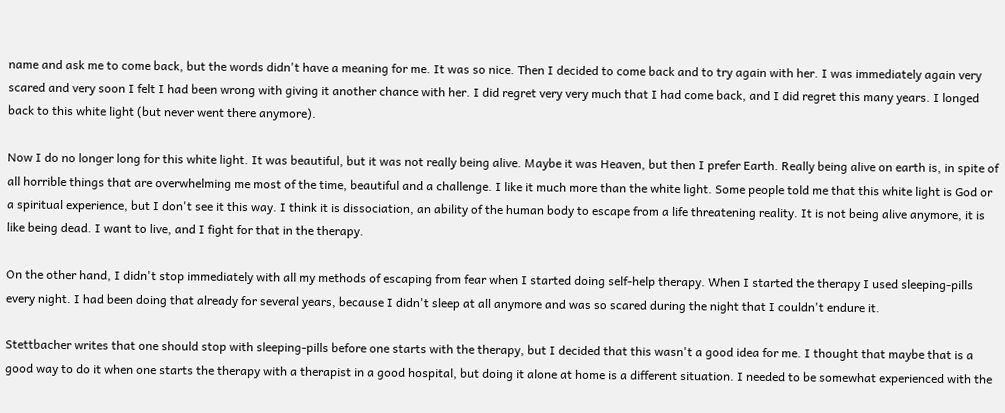name and ask me to come back, but the words didn't have a meaning for me. It was so nice. Then I decided to come back and to try again with her. I was immediately again very scared and very soon I felt I had been wrong with giving it another chance with her. I did regret very very much that I had come back, and I did regret this many years. I longed back to this white light (but never went there anymore).

Now I do no longer long for this white light. It was beautiful, but it was not really being alive. Maybe it was Heaven, but then I prefer Earth. Really being alive on earth is, in spite of all horrible things that are overwhelming me most of the time, beautiful and a challenge. I like it much more than the white light. Some people told me that this white light is God or a spiritual experience, but I don't see it this way. I think it is dissociation, an ability of the human body to escape from a life threatening reality. It is not being alive anymore, it is like being dead. I want to live, and I fight for that in the therapy.

On the other hand, I didn't stop immediately with all my methods of escaping from fear when I started doing self-help therapy. When I started the therapy I used sleeping-pills every night. I had been doing that already for several years, because I didn't sleep at all anymore and was so scared during the night that I couldn't endure it.

Stettbacher writes that one should stop with sleeping-pills before one starts with the therapy, but I decided that this wasn't a good idea for me. I thought that maybe that is a good way to do it when one starts the therapy with a therapist in a good hospital, but doing it alone at home is a different situation. I needed to be somewhat experienced with the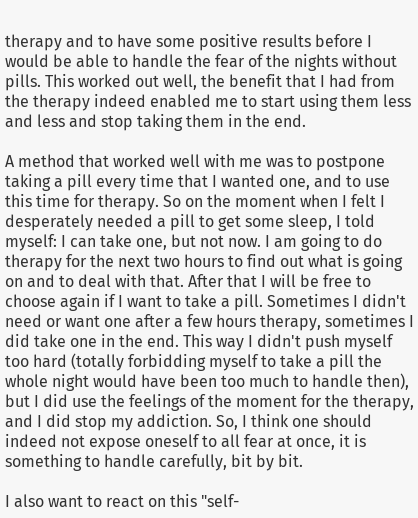therapy and to have some positive results before I would be able to handle the fear of the nights without pills. This worked out well, the benefit that I had from the therapy indeed enabled me to start using them less and less and stop taking them in the end.

A method that worked well with me was to postpone taking a pill every time that I wanted one, and to use this time for therapy. So on the moment when I felt I desperately needed a pill to get some sleep, I told myself: I can take one, but not now. I am going to do therapy for the next two hours to find out what is going on and to deal with that. After that I will be free to choose again if I want to take a pill. Sometimes I didn't need or want one after a few hours therapy, sometimes I did take one in the end. This way I didn't push myself too hard (totally forbidding myself to take a pill the whole night would have been too much to handle then), but I did use the feelings of the moment for the therapy, and I did stop my addiction. So, I think one should indeed not expose oneself to all fear at once, it is something to handle carefully, bit by bit.

I also want to react on this "self-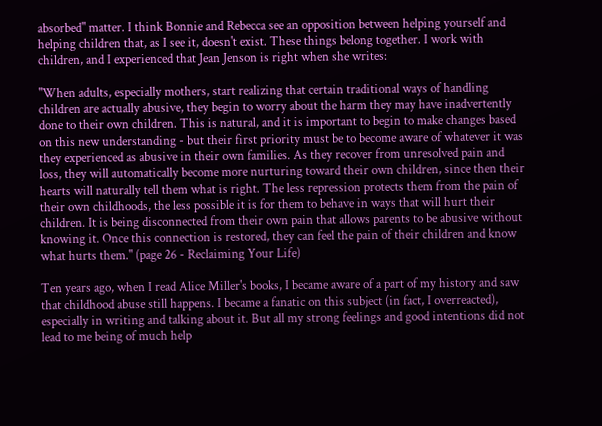absorbed" matter. I think Bonnie and Rebecca see an opposition between helping yourself and helping children that, as I see it, doesn't exist. These things belong together. I work with children, and I experienced that Jean Jenson is right when she writes:

"When adults, especially mothers, start realizing that certain traditional ways of handling children are actually abusive, they begin to worry about the harm they may have inadvertently done to their own children. This is natural, and it is important to begin to make changes based on this new understanding - but their first priority must be to become aware of whatever it was they experienced as abusive in their own families. As they recover from unresolved pain and loss, they will automatically become more nurturing toward their own children, since then their hearts will naturally tell them what is right. The less repression protects them from the pain of their own childhoods, the less possible it is for them to behave in ways that will hurt their children. It is being disconnected from their own pain that allows parents to be abusive without knowing it. Once this connection is restored, they can feel the pain of their children and know what hurts them." (page 26 - Reclaiming Your Life)

Ten years ago, when I read Alice Miller's books, I became aware of a part of my history and saw that childhood abuse still happens. I became a fanatic on this subject (in fact, I overreacted), especially in writing and talking about it. But all my strong feelings and good intentions did not lead to me being of much help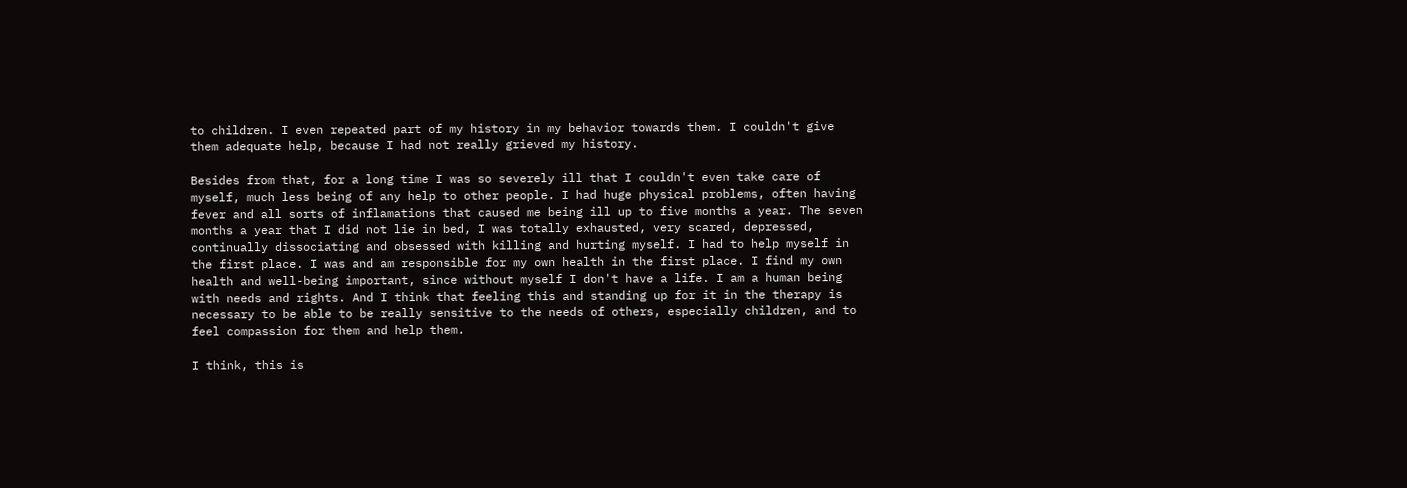to children. I even repeated part of my history in my behavior towards them. I couldn't give them adequate help, because I had not really grieved my history.

Besides from that, for a long time I was so severely ill that I couldn't even take care of myself, much less being of any help to other people. I had huge physical problems, often having fever and all sorts of inflamations that caused me being ill up to five months a year. The seven months a year that I did not lie in bed, I was totally exhausted, very scared, depressed, continually dissociating and obsessed with killing and hurting myself. I had to help myself in the first place. I was and am responsible for my own health in the first place. I find my own health and well-being important, since without myself I don't have a life. I am a human being with needs and rights. And I think that feeling this and standing up for it in the therapy is necessary to be able to be really sensitive to the needs of others, especially children, and to feel compassion for them and help them.

I think, this is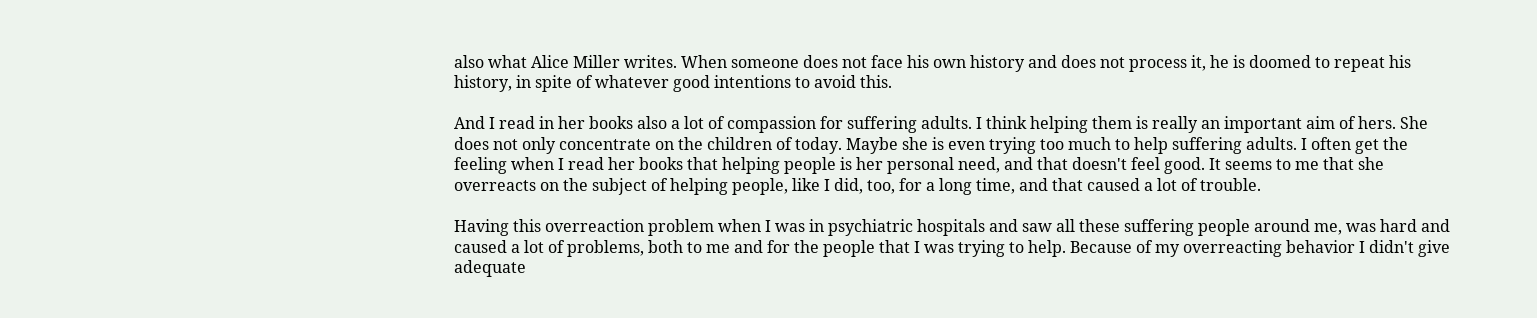also what Alice Miller writes. When someone does not face his own history and does not process it, he is doomed to repeat his history, in spite of whatever good intentions to avoid this.

And I read in her books also a lot of compassion for suffering adults. I think helping them is really an important aim of hers. She does not only concentrate on the children of today. Maybe she is even trying too much to help suffering adults. I often get the feeling when I read her books that helping people is her personal need, and that doesn't feel good. It seems to me that she overreacts on the subject of helping people, like I did, too, for a long time, and that caused a lot of trouble.

Having this overreaction problem when I was in psychiatric hospitals and saw all these suffering people around me, was hard and caused a lot of problems, both to me and for the people that I was trying to help. Because of my overreacting behavior I didn't give adequate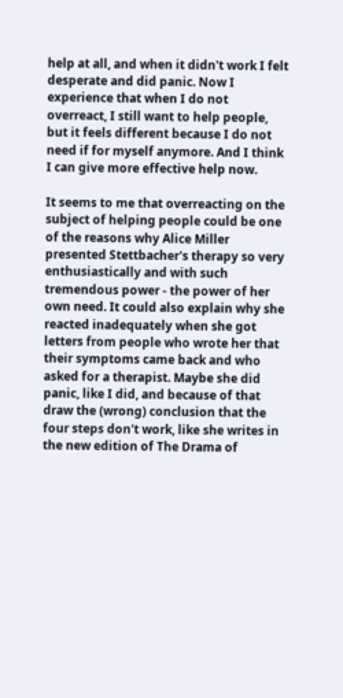help at all, and when it didn't work I felt desperate and did panic. Now I experience that when I do not overreact, I still want to help people, but it feels different because I do not need if for myself anymore. And I think I can give more effective help now.

It seems to me that overreacting on the subject of helping people could be one of the reasons why Alice Miller presented Stettbacher's therapy so very enthusiastically and with such tremendous power - the power of her own need. It could also explain why she reacted inadequately when she got letters from people who wrote her that their symptoms came back and who asked for a therapist. Maybe she did panic, like I did, and because of that draw the (wrong) conclusion that the four steps don't work, like she writes in the new edition of The Drama of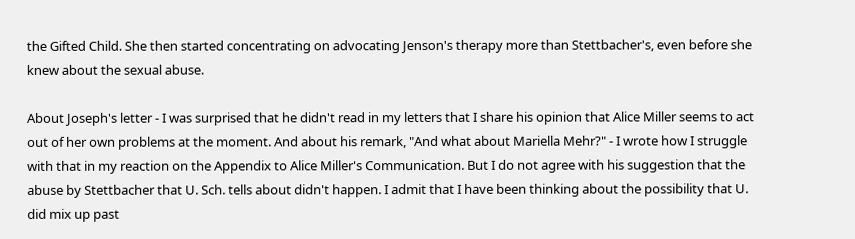the Gifted Child. She then started concentrating on advocating Jenson's therapy more than Stettbacher's, even before she knew about the sexual abuse.

About Joseph's letter - I was surprised that he didn't read in my letters that I share his opinion that Alice Miller seems to act out of her own problems at the moment. And about his remark, "And what about Mariella Mehr?" - I wrote how I struggle with that in my reaction on the Appendix to Alice Miller's Communication. But I do not agree with his suggestion that the abuse by Stettbacher that U. Sch. tells about didn't happen. I admit that I have been thinking about the possibility that U. did mix up past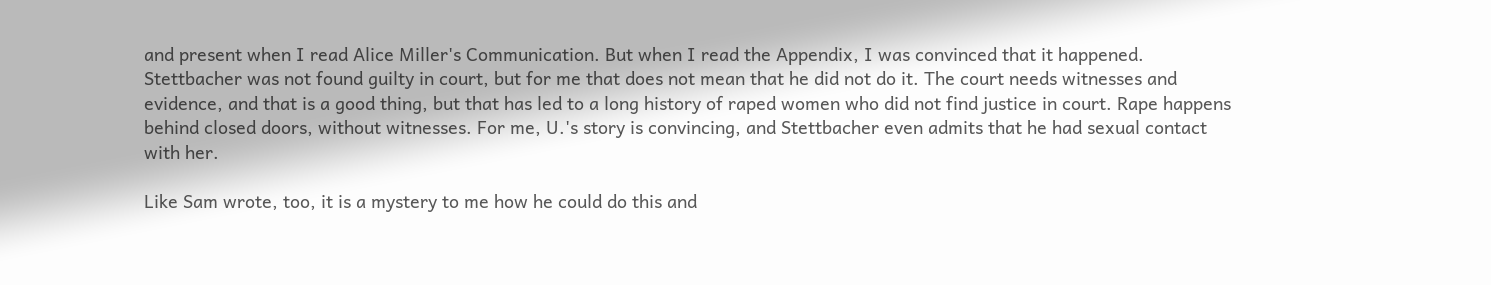and present when I read Alice Miller's Communication. But when I read the Appendix, I was convinced that it happened. Stettbacher was not found guilty in court, but for me that does not mean that he did not do it. The court needs witnesses and evidence, and that is a good thing, but that has led to a long history of raped women who did not find justice in court. Rape happens behind closed doors, without witnesses. For me, U.'s story is convincing, and Stettbacher even admits that he had sexual contact with her.

Like Sam wrote, too, it is a mystery to me how he could do this and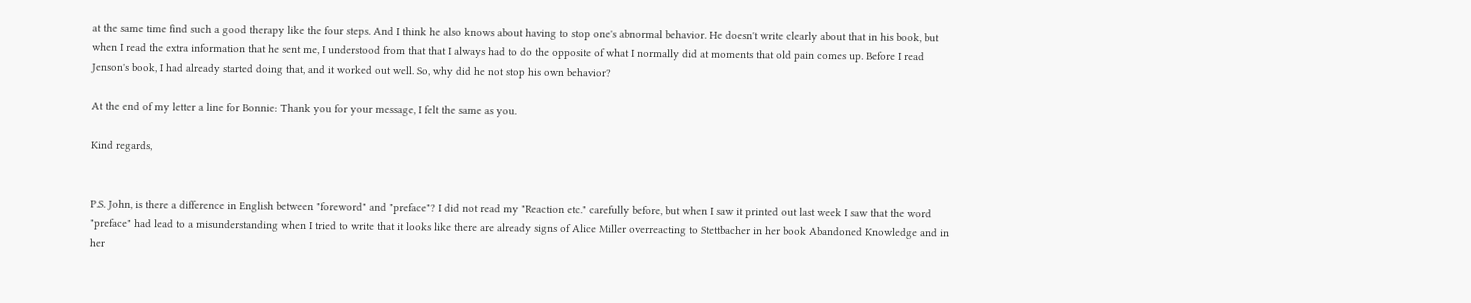at the same time find such a good therapy like the four steps. And I think he also knows about having to stop one's abnormal behavior. He doesn't write clearly about that in his book, but when I read the extra information that he sent me, I understood from that that I always had to do the opposite of what I normally did at moments that old pain comes up. Before I read Jenson's book, I had already started doing that, and it worked out well. So, why did he not stop his own behavior?

At the end of my letter a line for Bonnie: Thank you for your message, I felt the same as you.

Kind regards,


P.S. John, is there a difference in English between "foreword" and "preface"? I did not read my "Reaction etc." carefully before, but when I saw it printed out last week I saw that the word "preface" had lead to a misunderstanding when I tried to write that it looks like there are already signs of Alice Miller overreacting to Stettbacher in her book Abandoned Knowledge and in her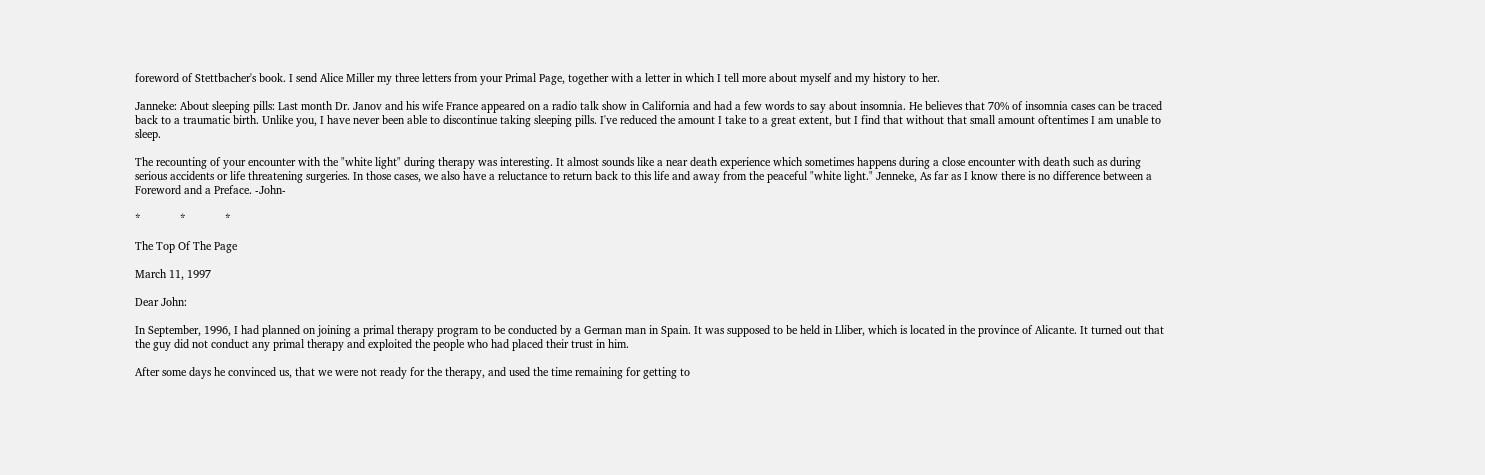foreword of Stettbacher's book. I send Alice Miller my three letters from your Primal Page, together with a letter in which I tell more about myself and my history to her.

Janneke: About sleeping pills: Last month Dr. Janov and his wife France appeared on a radio talk show in California and had a few words to say about insomnia. He believes that 70% of insomnia cases can be traced back to a traumatic birth. Unlike you, I have never been able to discontinue taking sleeping pills. I've reduced the amount I take to a great extent, but I find that without that small amount oftentimes I am unable to sleep.

The recounting of your encounter with the "white light" during therapy was interesting. It almost sounds like a near death experience which sometimes happens during a close encounter with death such as during serious accidents or life threatening surgeries. In those cases, we also have a reluctance to return back to this life and away from the peaceful "white light." Jenneke, As far as I know there is no difference between a Foreword and a Preface. -John-

*             *             *

The Top Of The Page

March 11, 1997

Dear John:

In September, 1996, I had planned on joining a primal therapy program to be conducted by a German man in Spain. It was supposed to be held in Lliber, which is located in the province of Alicante. It turned out that the guy did not conduct any primal therapy and exploited the people who had placed their trust in him.

After some days he convinced us, that we were not ready for the therapy, and used the time remaining for getting to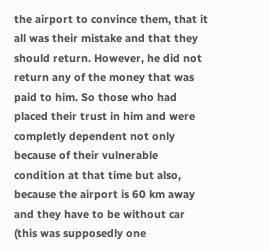the airport to convince them, that it all was their mistake and that they should return. However, he did not return any of the money that was paid to him. So those who had placed their trust in him and were completly dependent not only because of their vulnerable condition at that time but also, because the airport is 60 km away and they have to be without car (this was supposedly one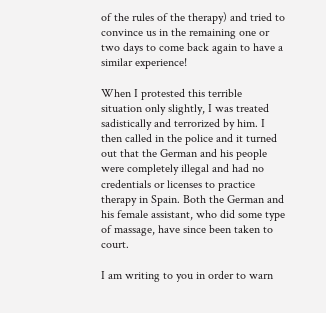of the rules of the therapy) and tried to convince us in the remaining one or two days to come back again to have a similar experience!

When I protested this terrible situation only slightly, I was treated sadistically and terrorized by him. I then called in the police and it turned out that the German and his people were completely illegal and had no credentials or licenses to practice therapy in Spain. Both the German and his female assistant, who did some type of massage, have since been taken to court.

I am writing to you in order to warn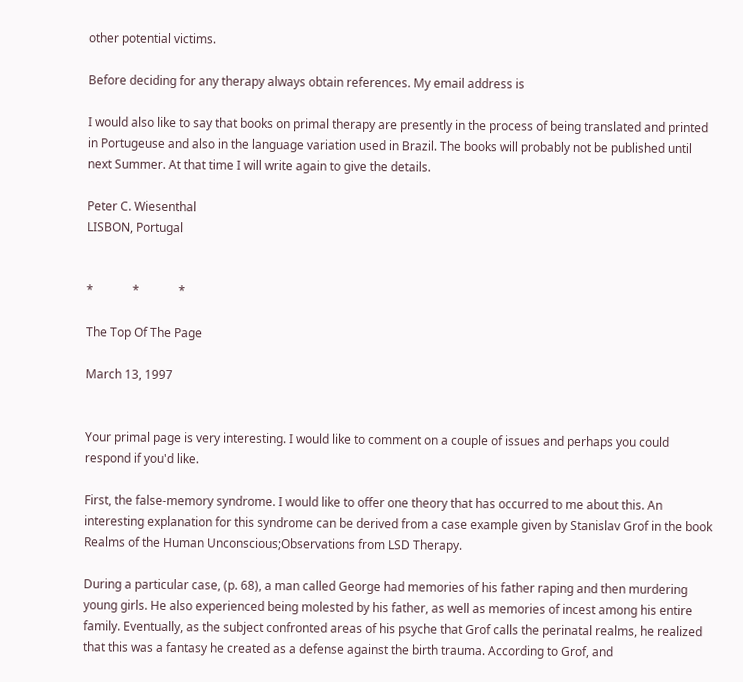other potential victims.

Before deciding for any therapy always obtain references. My email address is

I would also like to say that books on primal therapy are presently in the process of being translated and printed in Portugeuse and also in the language variation used in Brazil. The books will probably not be published until next Summer. At that time I will write again to give the details.

Peter C. Wiesenthal
LISBON, Portugal


*             *             *

The Top Of The Page

March 13, 1997


Your primal page is very interesting. I would like to comment on a couple of issues and perhaps you could respond if you'd like.

First, the false-memory syndrome. I would like to offer one theory that has occurred to me about this. An interesting explanation for this syndrome can be derived from a case example given by Stanislav Grof in the book Realms of the Human Unconscious;Observations from LSD Therapy.

During a particular case, (p. 68), a man called George had memories of his father raping and then murdering young girls. He also experienced being molested by his father, as well as memories of incest among his entire family. Eventually, as the subject confronted areas of his psyche that Grof calls the perinatal realms, he realized that this was a fantasy he created as a defense against the birth trauma. According to Grof, and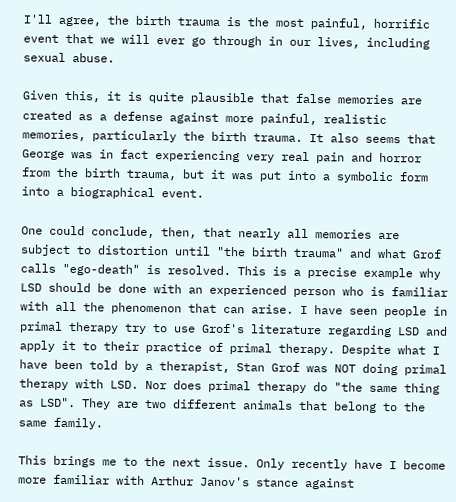I'll agree, the birth trauma is the most painful, horrific event that we will ever go through in our lives, including sexual abuse.

Given this, it is quite plausible that false memories are created as a defense against more painful, realistic memories, particularly the birth trauma. It also seems that George was in fact experiencing very real pain and horror from the birth trauma, but it was put into a symbolic form into a biographical event.

One could conclude, then, that nearly all memories are subject to distortion until "the birth trauma" and what Grof calls "ego-death" is resolved. This is a precise example why LSD should be done with an experienced person who is familiar with all the phenomenon that can arise. I have seen people in primal therapy try to use Grof's literature regarding LSD and apply it to their practice of primal therapy. Despite what I have been told by a therapist, Stan Grof was NOT doing primal therapy with LSD. Nor does primal therapy do "the same thing as LSD". They are two different animals that belong to the same family.

This brings me to the next issue. Only recently have I become more familiar with Arthur Janov's stance against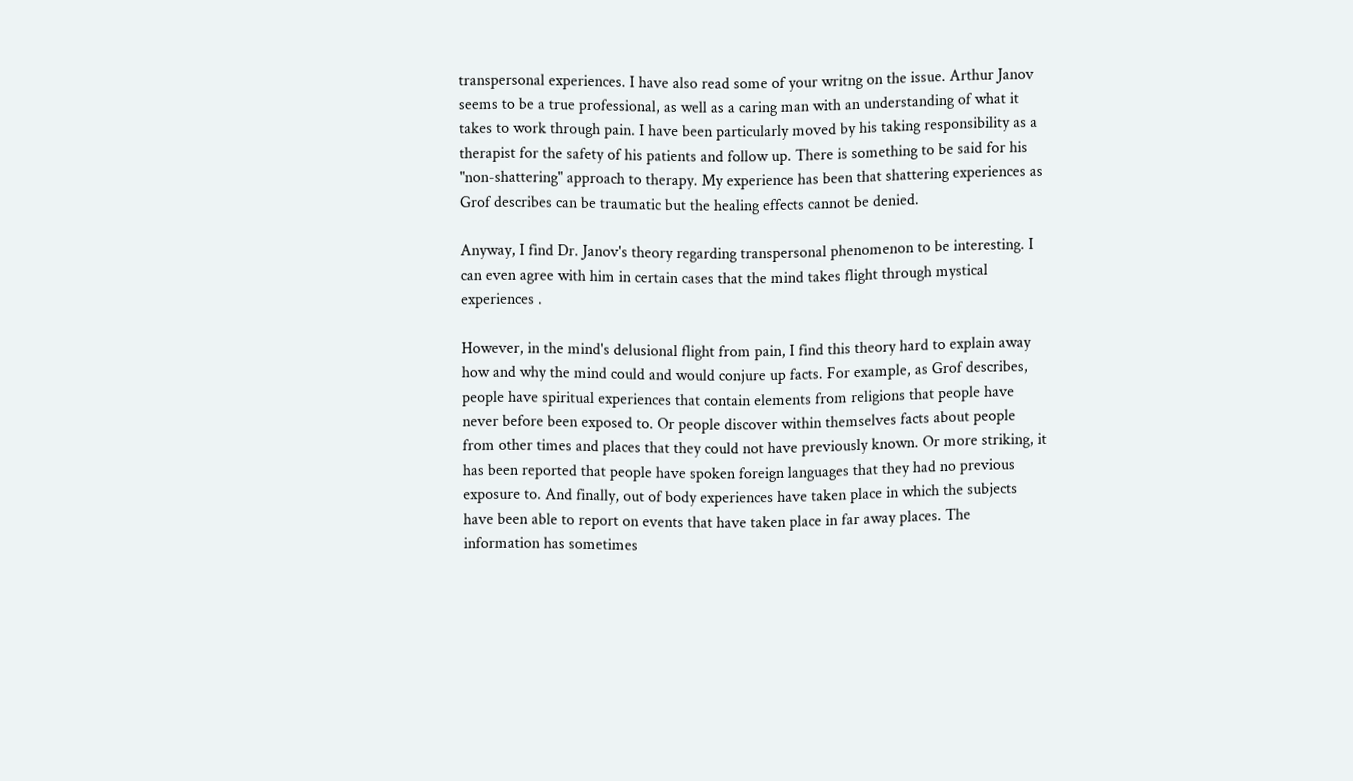transpersonal experiences. I have also read some of your writng on the issue. Arthur Janov seems to be a true professional, as well as a caring man with an understanding of what it takes to work through pain. I have been particularly moved by his taking responsibility as a therapist for the safety of his patients and follow up. There is something to be said for his "non-shattering" approach to therapy. My experience has been that shattering experiences as Grof describes can be traumatic but the healing effects cannot be denied.

Anyway, I find Dr. Janov's theory regarding transpersonal phenomenon to be interesting. I can even agree with him in certain cases that the mind takes flight through mystical experiences .

However, in the mind's delusional flight from pain, I find this theory hard to explain away how and why the mind could and would conjure up facts. For example, as Grof describes, people have spiritual experiences that contain elements from religions that people have never before been exposed to. Or people discover within themselves facts about people from other times and places that they could not have previously known. Or more striking, it has been reported that people have spoken foreign languages that they had no previous exposure to. And finally, out of body experiences have taken place in which the subjects have been able to report on events that have taken place in far away places. The information has sometimes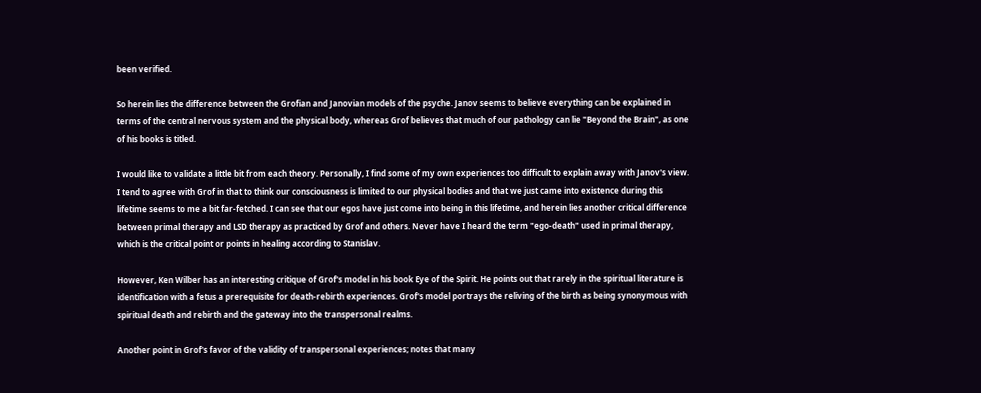been verified.

So herein lies the difference between the Grofian and Janovian models of the psyche. Janov seems to believe everything can be explained in terms of the central nervous system and the physical body, whereas Grof believes that much of our pathology can lie "Beyond the Brain", as one of his books is titled.

I would like to validate a little bit from each theory. Personally, I find some of my own experiences too difficult to explain away with Janov's view. I tend to agree with Grof in that to think our consciousness is limited to our physical bodies and that we just came into existence during this lifetime seems to me a bit far-fetched. I can see that our egos have just come into being in this lifetime, and herein lies another critical difference between primal therapy and LSD therapy as practiced by Grof and others. Never have I heard the term "ego-death" used in primal therapy, which is the critical point or points in healing according to Stanislav.

However, Ken Wilber has an interesting critique of Grof's model in his book Eye of the Spirit. He points out that rarely in the spiritual literature is identification with a fetus a prerequisite for death-rebirth experiences. Grof's model portrays the reliving of the birth as being synonymous with spiritual death and rebirth and the gateway into the transpersonal realms.

Another point in Grof's favor of the validity of transpersonal experiences; notes that many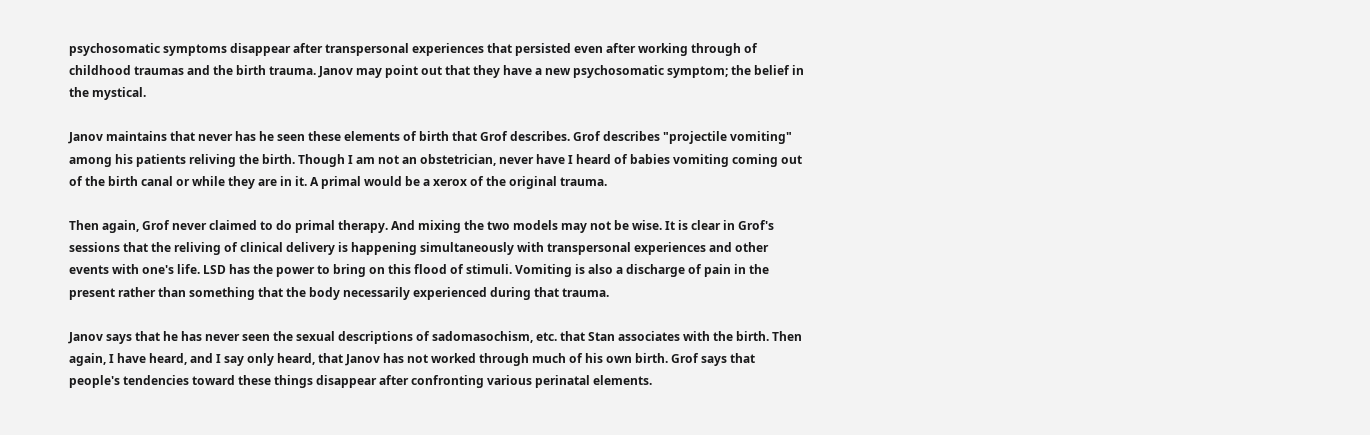psychosomatic symptoms disappear after transpersonal experiences that persisted even after working through of childhood traumas and the birth trauma. Janov may point out that they have a new psychosomatic symptom; the belief in the mystical.

Janov maintains that never has he seen these elements of birth that Grof describes. Grof describes "projectile vomiting" among his patients reliving the birth. Though I am not an obstetrician, never have I heard of babies vomiting coming out of the birth canal or while they are in it. A primal would be a xerox of the original trauma.

Then again, Grof never claimed to do primal therapy. And mixing the two models may not be wise. It is clear in Grof's sessions that the reliving of clinical delivery is happening simultaneously with transpersonal experiences and other events with one's life. LSD has the power to bring on this flood of stimuli. Vomiting is also a discharge of pain in the present rather than something that the body necessarily experienced during that trauma.

Janov says that he has never seen the sexual descriptions of sadomasochism, etc. that Stan associates with the birth. Then again, I have heard, and I say only heard, that Janov has not worked through much of his own birth. Grof says that people's tendencies toward these things disappear after confronting various perinatal elements.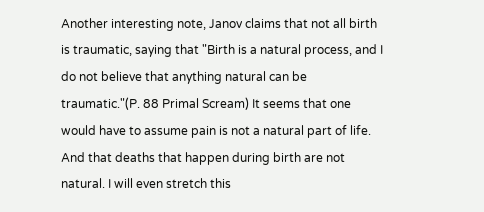Another interesting note, Janov claims that not all birth is traumatic, saying that "Birth is a natural process, and I do not believe that anything natural can be traumatic."(P. 88 Primal Scream) It seems that one would have to assume pain is not a natural part of life. And that deaths that happen during birth are not natural. I will even stretch this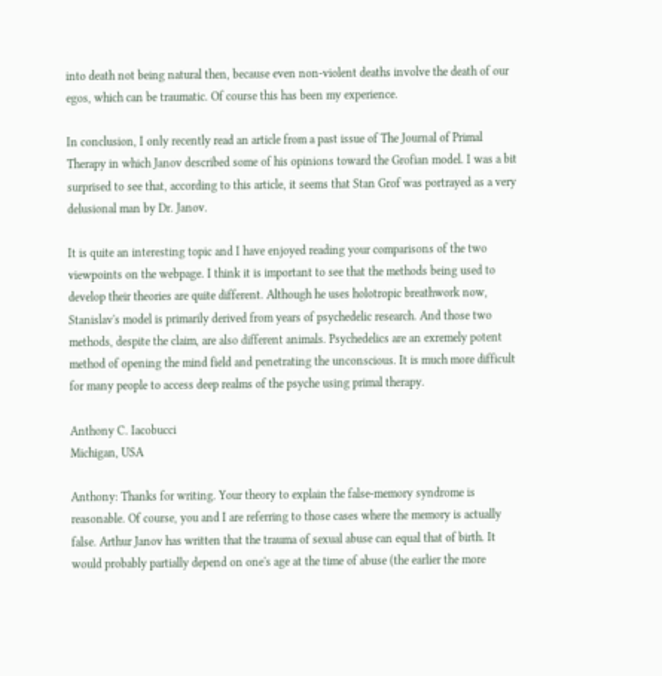into death not being natural then, because even non-violent deaths involve the death of our egos, which can be traumatic. Of course this has been my experience.

In conclusion, I only recently read an article from a past issue of The Journal of Primal Therapy in which Janov described some of his opinions toward the Grofian model. I was a bit surprised to see that, according to this article, it seems that Stan Grof was portrayed as a very delusional man by Dr. Janov.

It is quite an interesting topic and I have enjoyed reading your comparisons of the two viewpoints on the webpage. I think it is important to see that the methods being used to develop their theories are quite different. Although he uses holotropic breathwork now, Stanislav's model is primarily derived from years of psychedelic research. And those two methods, despite the claim, are also different animals. Psychedelics are an exremely potent method of opening the mind field and penetrating the unconscious. It is much more difficult for many people to access deep realms of the psyche using primal therapy.

Anthony C. Iacobucci
Michigan, USA

Anthony: Thanks for writing. Your theory to explain the false-memory syndrome is reasonable. Of course, you and I are referring to those cases where the memory is actually false. Arthur Janov has written that the trauma of sexual abuse can equal that of birth. It would probably partially depend on one's age at the time of abuse (the earlier the more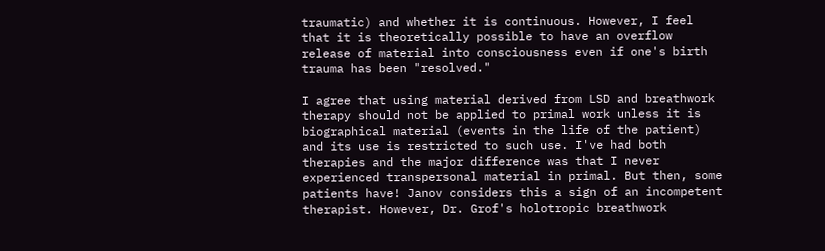traumatic) and whether it is continuous. However, I feel that it is theoretically possible to have an overflow release of material into consciousness even if one's birth trauma has been "resolved."

I agree that using material derived from LSD and breathwork therapy should not be applied to primal work unless it is biographical material (events in the life of the patient) and its use is restricted to such use. I've had both therapies and the major difference was that I never experienced transpersonal material in primal. But then, some patients have! Janov considers this a sign of an incompetent therapist. However, Dr. Grof's holotropic breathwork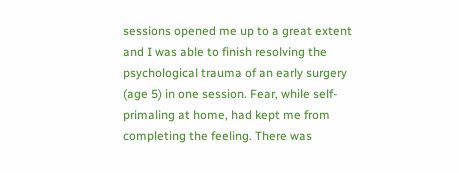sessions opened me up to a great extent and I was able to finish resolving the psychological trauma of an early surgery (age 5) in one session. Fear, while self-primaling at home, had kept me from completing the feeling. There was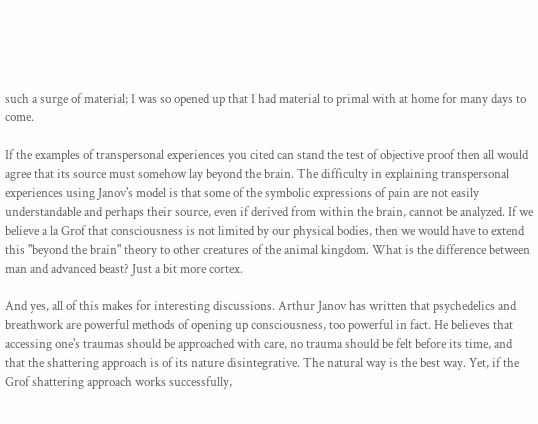such a surge of material; I was so opened up that I had material to primal with at home for many days to come.

If the examples of transpersonal experiences you cited can stand the test of objective proof then all would agree that its source must somehow lay beyond the brain. The difficulty in explaining transpersonal experiences using Janov's model is that some of the symbolic expressions of pain are not easily understandable and perhaps their source, even if derived from within the brain, cannot be analyzed. If we believe a la Grof that consciousness is not limited by our physical bodies, then we would have to extend this "beyond the brain" theory to other creatures of the animal kingdom. What is the difference between man and advanced beast? Just a bit more cortex.

And yes, all of this makes for interesting discussions. Arthur Janov has written that psychedelics and breathwork are powerful methods of opening up consciousness, too powerful in fact. He believes that accessing one's traumas should be approached with care, no trauma should be felt before its time, and that the shattering approach is of its nature disintegrative. The natural way is the best way. Yet, if the Grof shattering approach works successfully,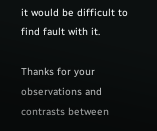it would be difficult to find fault with it.

Thanks for your observations and contrasts between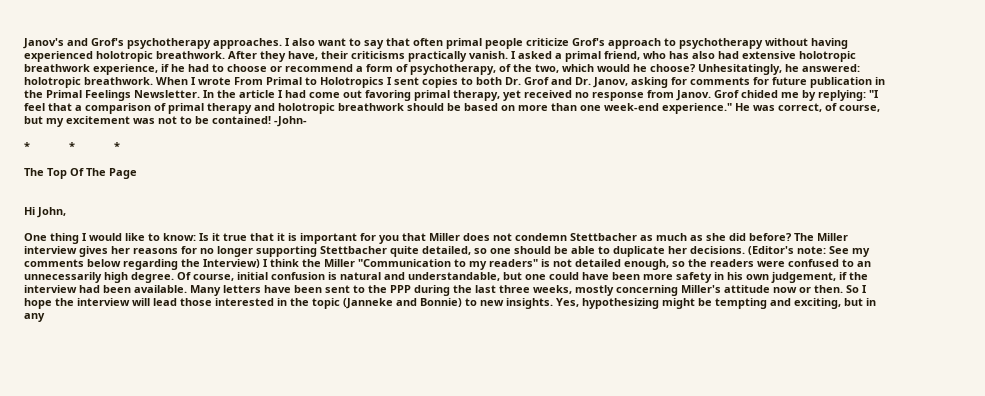Janov's and Grof's psychotherapy approaches. I also want to say that often primal people criticize Grof's approach to psychotherapy without having experienced holotropic breathwork. After they have, their criticisms practically vanish. I asked a primal friend, who has also had extensive holotropic breathwork experience, if he had to choose or recommend a form of psychotherapy, of the two, which would he choose? Unhesitatingly, he answered: holotropic breathwork. When I wrote From Primal to Holotropics I sent copies to both Dr. Grof and Dr. Janov, asking for comments for future publication in the Primal Feelings Newsletter. In the article I had come out favoring primal therapy, yet received no response from Janov. Grof chided me by replying: "I feel that a comparison of primal therapy and holotropic breathwork should be based on more than one week-end experience." He was correct, of course, but my excitement was not to be contained! -John-

*             *             *

The Top Of The Page


Hi John,

One thing I would like to know: Is it true that it is important for you that Miller does not condemn Stettbacher as much as she did before? The Miller interview gives her reasons for no longer supporting Stettbacher quite detailed, so one should be able to duplicate her decisions. (Editor's note: See my comments below regarding the Interview) I think the Miller "Communication to my readers" is not detailed enough, so the readers were confused to an unnecessarily high degree. Of course, initial confusion is natural and understandable, but one could have been more safety in his own judgement, if the interview had been available. Many letters have been sent to the PPP during the last three weeks, mostly concerning Miller's attitude now or then. So I hope the interview will lead those interested in the topic (Janneke and Bonnie) to new insights. Yes, hypothesizing might be tempting and exciting, but in any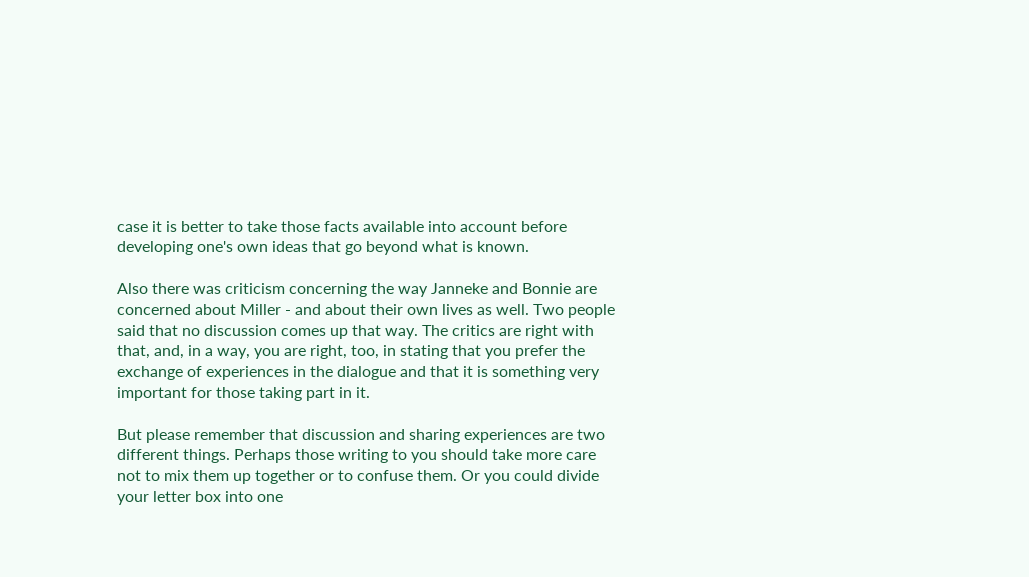case it is better to take those facts available into account before developing one's own ideas that go beyond what is known.

Also there was criticism concerning the way Janneke and Bonnie are concerned about Miller - and about their own lives as well. Two people said that no discussion comes up that way. The critics are right with that, and, in a way, you are right, too, in stating that you prefer the exchange of experiences in the dialogue and that it is something very important for those taking part in it.

But please remember that discussion and sharing experiences are two different things. Perhaps those writing to you should take more care not to mix them up together or to confuse them. Or you could divide your letter box into one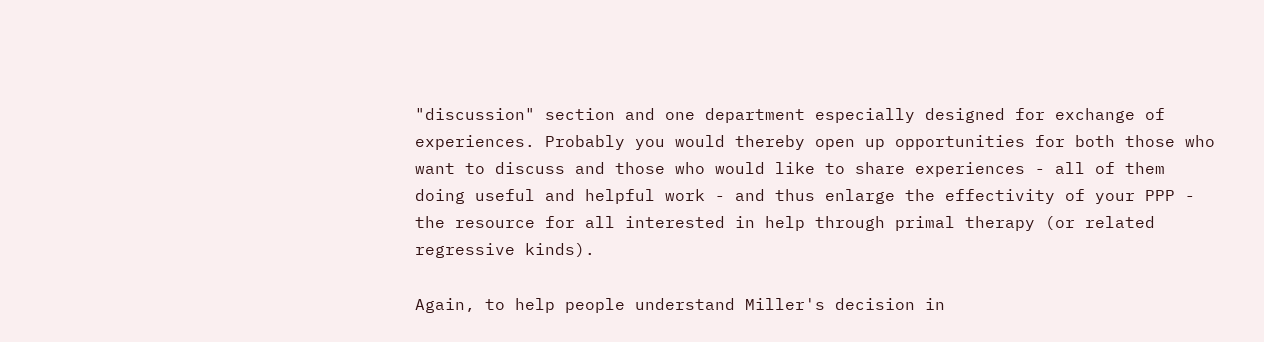"discussion" section and one department especially designed for exchange of experiences. Probably you would thereby open up opportunities for both those who want to discuss and those who would like to share experiences - all of them doing useful and helpful work - and thus enlarge the effectivity of your PPP - the resource for all interested in help through primal therapy (or related regressive kinds).

Again, to help people understand Miller's decision in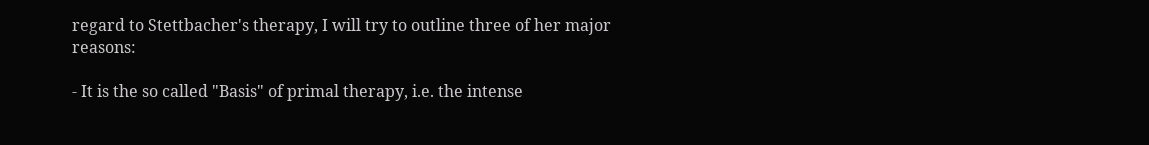regard to Stettbacher's therapy, I will try to outline three of her major reasons:

- It is the so called "Basis" of primal therapy, i.e. the intense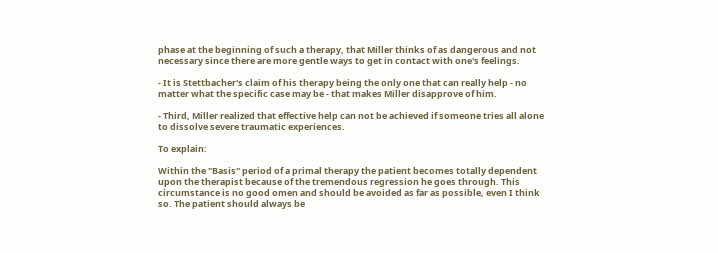phase at the beginning of such a therapy, that Miller thinks of as dangerous and not necessary since there are more gentle ways to get in contact with one's feelings.

- It is Stettbacher's claim of his therapy being the only one that can really help - no matter what the specific case may be - that makes Miller disapprove of him.

- Third, Miller realized that effective help can not be achieved if someone tries all alone to dissolve severe traumatic experiences.

To explain:

Within the "Basis" period of a primal therapy the patient becomes totally dependent upon the therapist because of the tremendous regression he goes through. This circumstance is no good omen and should be avoided as far as possible, even I think so. The patient should always be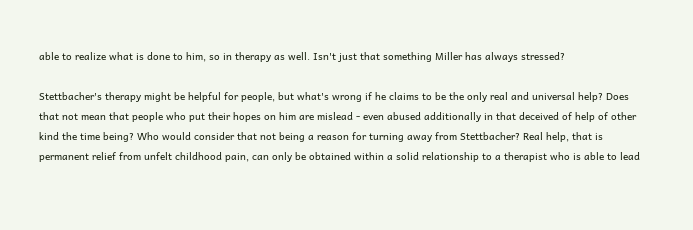able to realize what is done to him, so in therapy as well. Isn't just that something Miller has always stressed?

Stettbacher's therapy might be helpful for people, but what's wrong if he claims to be the only real and universal help? Does that not mean that people who put their hopes on him are mislead - even abused additionally in that deceived of help of other kind the time being? Who would consider that not being a reason for turning away from Stettbacher? Real help, that is permanent relief from unfelt childhood pain, can only be obtained within a solid relationship to a therapist who is able to lead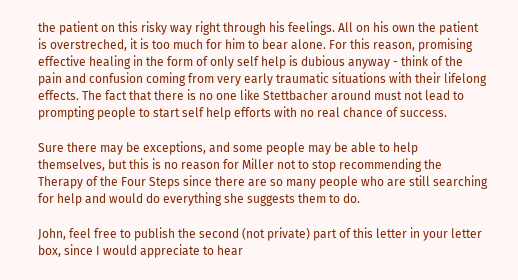the patient on this risky way right through his feelings. All on his own the patient is overstreched, it is too much for him to bear alone. For this reason, promising effective healing in the form of only self help is dubious anyway - think of the pain and confusion coming from very early traumatic situations with their lifelong effects. The fact that there is no one like Stettbacher around must not lead to prompting people to start self help efforts with no real chance of success.

Sure there may be exceptions, and some people may be able to help themselves, but this is no reason for Miller not to stop recommending the Therapy of the Four Steps since there are so many people who are still searching for help and would do everything she suggests them to do.

John, feel free to publish the second (not private) part of this letter in your letter box, since I would appreciate to hear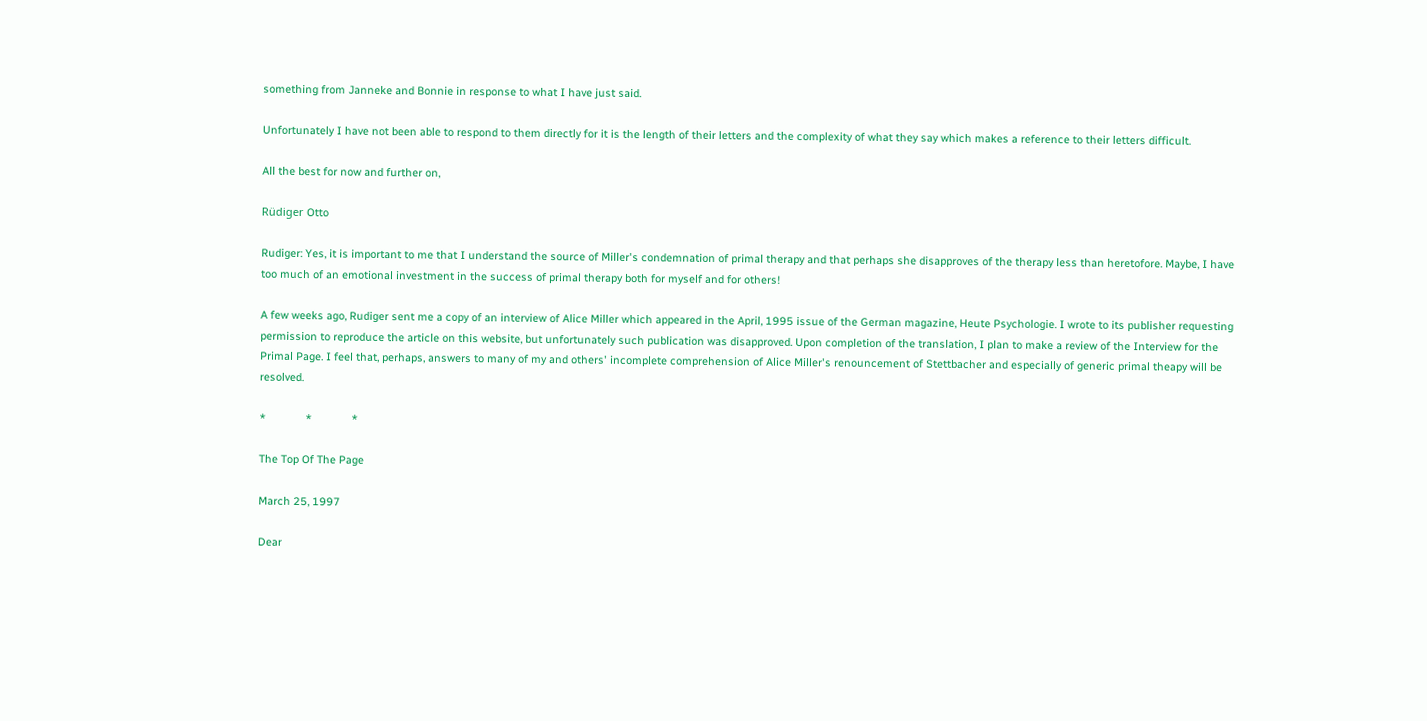something from Janneke and Bonnie in response to what I have just said.

Unfortunately I have not been able to respond to them directly for it is the length of their letters and the complexity of what they say which makes a reference to their letters difficult.

All the best for now and further on,

Rüdiger Otto

Rudiger: Yes, it is important to me that I understand the source of Miller's condemnation of primal therapy and that perhaps she disapproves of the therapy less than heretofore. Maybe, I have too much of an emotional investment in the success of primal therapy both for myself and for others!

A few weeks ago, Rudiger sent me a copy of an interview of Alice Miller which appeared in the April, 1995 issue of the German magazine, Heute Psychologie. I wrote to its publisher requesting permission to reproduce the article on this website, but unfortunately such publication was disapproved. Upon completion of the translation, I plan to make a review of the Interview for the Primal Page. I feel that, perhaps, answers to many of my and others' incomplete comprehension of Alice Miller's renouncement of Stettbacher and especially of generic primal theapy will be resolved.

*             *             *

The Top Of The Page

March 25, 1997

Dear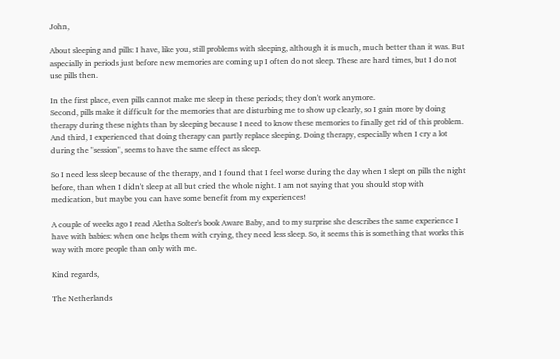John,

About sleeping and pills: I have, like you, still problems with sleeping, although it is much, much better than it was. But aspecially in periods just before new memories are coming up I often do not sleep. These are hard times, but I do not use pills then.

In the first place, even pills cannot make me sleep in these periods; they don't work anymore.
Second, pills make it difficult for the memories that are disturbing me to show up clearly, so I gain more by doing therapy during these nights than by sleeping because I need to know these memories to finally get rid of this problem.
And third, I experienced that doing therapy can partly replace sleeping. Doing therapy, especially when I cry a lot during the "session", seems to have the same effect as sleep.

So I need less sleep because of the therapy, and I found that I feel worse during the day when I slept on pills the night before, than when I didn't sleep at all but cried the whole night. I am not saying that you should stop with medication, but maybe you can have some benefit from my experiences!

A couple of weeks ago I read Aletha Solter's book Aware Baby, and to my surprise she describes the same experience I have with babies: when one helps them with crying, they need less sleep. So, it seems this is something that works this way with more people than only with me.

Kind regards,

The Netherlands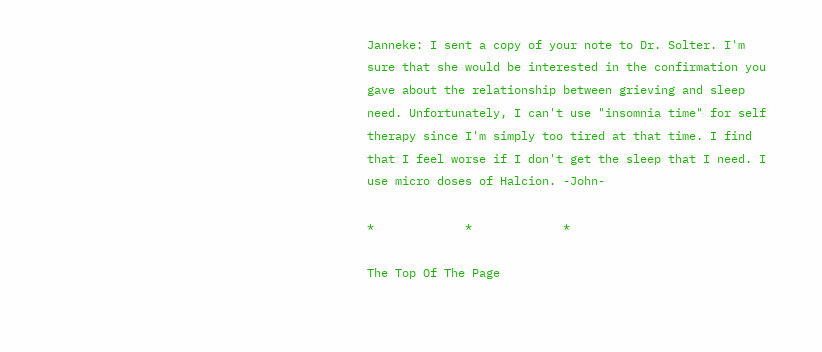Janneke: I sent a copy of your note to Dr. Solter. I'm sure that she would be interested in the confirmation you gave about the relationship between grieving and sleep need. Unfortunately, I can't use "insomnia time" for self therapy since I'm simply too tired at that time. I find that I feel worse if I don't get the sleep that I need. I use micro doses of Halcion. -John-

*             *             *

The Top Of The Page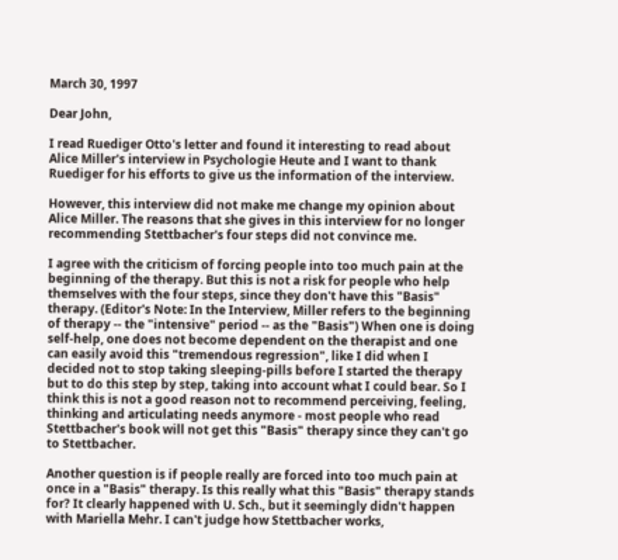March 30, 1997

Dear John,

I read Ruediger Otto's letter and found it interesting to read about Alice Miller's interview in Psychologie Heute and I want to thank Ruediger for his efforts to give us the information of the interview.

However, this interview did not make me change my opinion about Alice Miller. The reasons that she gives in this interview for no longer recommending Stettbacher's four steps did not convince me.

I agree with the criticism of forcing people into too much pain at the beginning of the therapy. But this is not a risk for people who help themselves with the four steps, since they don't have this "Basis" therapy. (Editor's Note: In the Interview, Miller refers to the beginning of therapy -- the "intensive" period -- as the "Basis") When one is doing self-help, one does not become dependent on the therapist and one can easily avoid this "tremendous regression", like I did when I decided not to stop taking sleeping-pills before I started the therapy but to do this step by step, taking into account what I could bear. So I think this is not a good reason not to recommend perceiving, feeling, thinking and articulating needs anymore - most people who read Stettbacher's book will not get this "Basis" therapy since they can't go to Stettbacher.

Another question is if people really are forced into too much pain at once in a "Basis" therapy. Is this really what this "Basis" therapy stands for? It clearly happened with U. Sch., but it seemingly didn't happen with Mariella Mehr. I can't judge how Stettbacher works,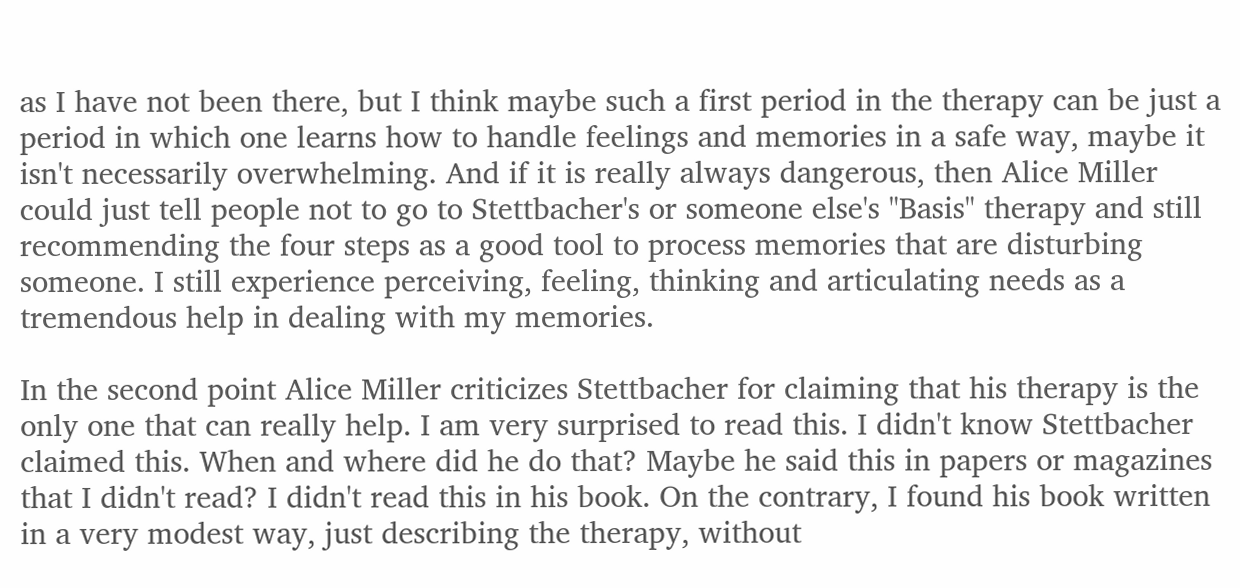as I have not been there, but I think maybe such a first period in the therapy can be just a period in which one learns how to handle feelings and memories in a safe way, maybe it isn't necessarily overwhelming. And if it is really always dangerous, then Alice Miller could just tell people not to go to Stettbacher's or someone else's "Basis" therapy and still recommending the four steps as a good tool to process memories that are disturbing someone. I still experience perceiving, feeling, thinking and articulating needs as a tremendous help in dealing with my memories.

In the second point Alice Miller criticizes Stettbacher for claiming that his therapy is the only one that can really help. I am very surprised to read this. I didn't know Stettbacher claimed this. When and where did he do that? Maybe he said this in papers or magazines that I didn't read? I didn't read this in his book. On the contrary, I found his book written in a very modest way, just describing the therapy, without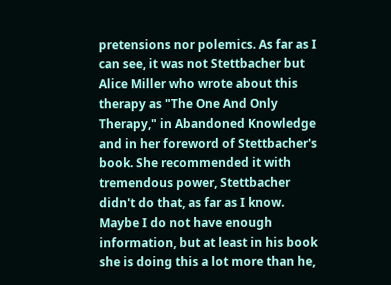pretensions nor polemics. As far as I can see, it was not Stettbacher but Alice Miller who wrote about this therapy as "The One And Only Therapy," in Abandoned Knowledge and in her foreword of Stettbacher's book. She recommended it with tremendous power, Stettbacher didn't do that, as far as I know. Maybe I do not have enough information, but at least in his book she is doing this a lot more than he,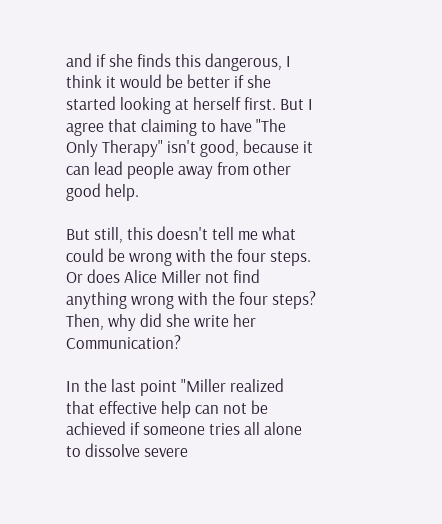and if she finds this dangerous, I think it would be better if she started looking at herself first. But I agree that claiming to have "The Only Therapy" isn't good, because it can lead people away from other good help.

But still, this doesn't tell me what could be wrong with the four steps. Or does Alice Miller not find anything wrong with the four steps? Then, why did she write her Communication?

In the last point "Miller realized that effective help can not be achieved if someone tries all alone to dissolve severe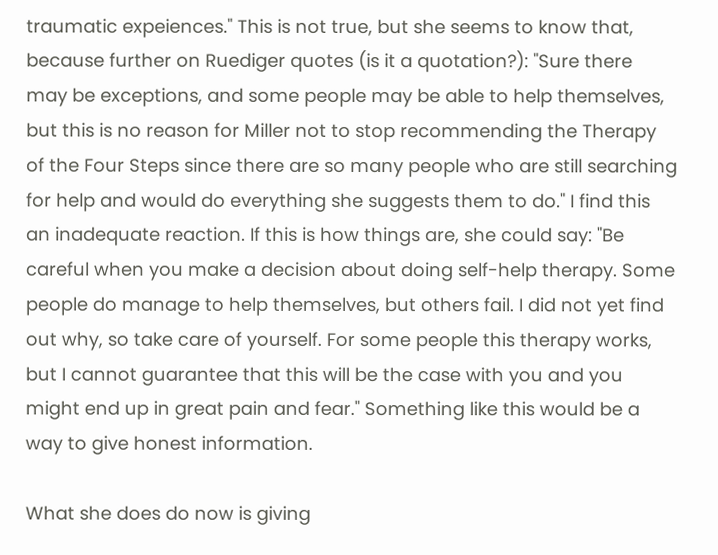traumatic expeiences." This is not true, but she seems to know that, because further on Ruediger quotes (is it a quotation?): "Sure there may be exceptions, and some people may be able to help themselves, but this is no reason for Miller not to stop recommending the Therapy of the Four Steps since there are so many people who are still searching for help and would do everything she suggests them to do." I find this an inadequate reaction. If this is how things are, she could say: "Be careful when you make a decision about doing self-help therapy. Some people do manage to help themselves, but others fail. I did not yet find out why, so take care of yourself. For some people this therapy works, but I cannot guarantee that this will be the case with you and you might end up in great pain and fear." Something like this would be a way to give honest information.

What she does do now is giving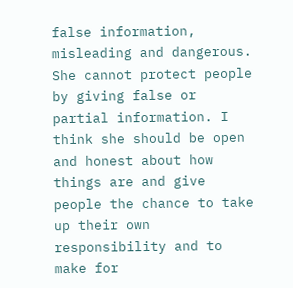false information, misleading and dangerous. She cannot protect people by giving false or partial information. I think she should be open and honest about how things are and give people the chance to take up their own responsibility and to make for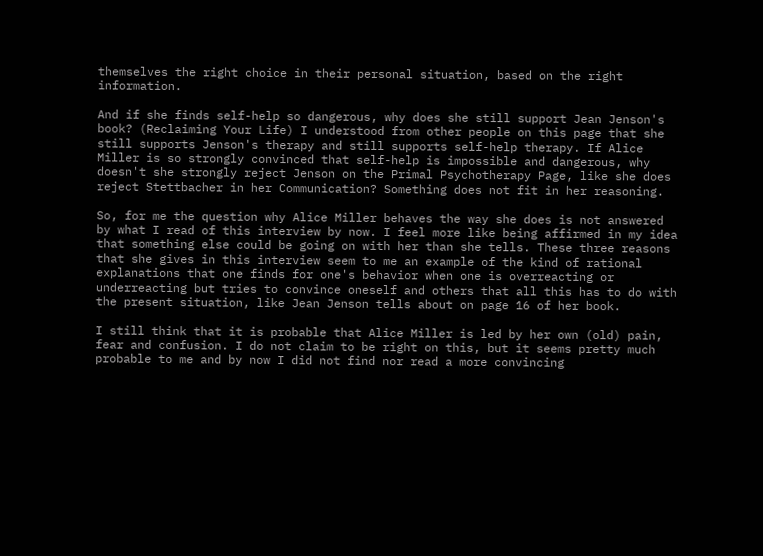themselves the right choice in their personal situation, based on the right information.

And if she finds self-help so dangerous, why does she still support Jean Jenson's book? (Reclaiming Your Life) I understood from other people on this page that she still supports Jenson's therapy and still supports self-help therapy. If Alice Miller is so strongly convinced that self-help is impossible and dangerous, why doesn't she strongly reject Jenson on the Primal Psychotherapy Page, like she does reject Stettbacher in her Communication? Something does not fit in her reasoning.

So, for me the question why Alice Miller behaves the way she does is not answered by what I read of this interview by now. I feel more like being affirmed in my idea that something else could be going on with her than she tells. These three reasons that she gives in this interview seem to me an example of the kind of rational explanations that one finds for one's behavior when one is overreacting or underreacting but tries to convince oneself and others that all this has to do with the present situation, like Jean Jenson tells about on page 16 of her book.

I still think that it is probable that Alice Miller is led by her own (old) pain, fear and confusion. I do not claim to be right on this, but it seems pretty much probable to me and by now I did not find nor read a more convincing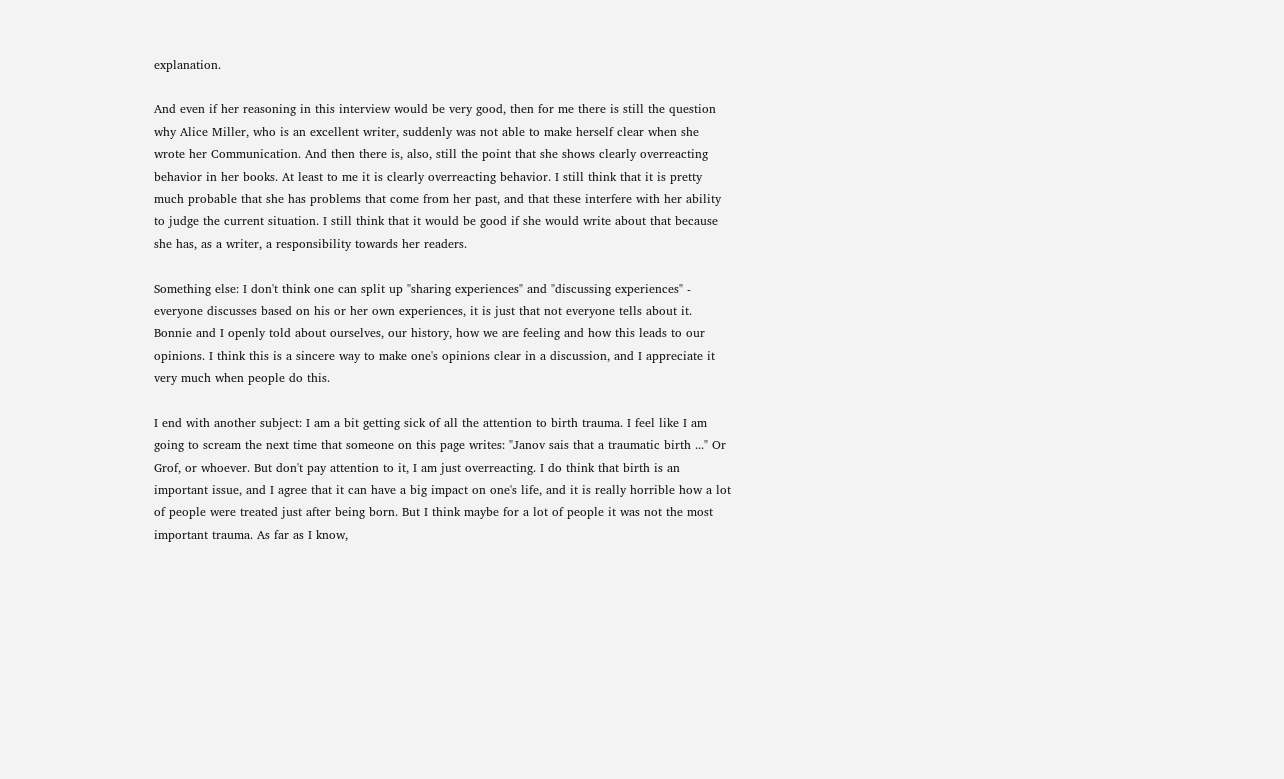explanation.

And even if her reasoning in this interview would be very good, then for me there is still the question why Alice Miller, who is an excellent writer, suddenly was not able to make herself clear when she wrote her Communication. And then there is, also, still the point that she shows clearly overreacting behavior in her books. At least to me it is clearly overreacting behavior. I still think that it is pretty much probable that she has problems that come from her past, and that these interfere with her ability to judge the current situation. I still think that it would be good if she would write about that because she has, as a writer, a responsibility towards her readers.

Something else: I don't think one can split up "sharing experiences" and "discussing experiences" - everyone discusses based on his or her own experiences, it is just that not everyone tells about it. Bonnie and I openly told about ourselves, our history, how we are feeling and how this leads to our opinions. I think this is a sincere way to make one's opinions clear in a discussion, and I appreciate it very much when people do this.

I end with another subject: I am a bit getting sick of all the attention to birth trauma. I feel like I am going to scream the next time that someone on this page writes: "Janov sais that a traumatic birth ..." Or Grof, or whoever. But don't pay attention to it, I am just overreacting. I do think that birth is an important issue, and I agree that it can have a big impact on one's life, and it is really horrible how a lot of people were treated just after being born. But I think maybe for a lot of people it was not the most important trauma. As far as I know,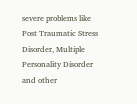severe problems like Post Traumatic Stress Disorder, Multiple Personality Disorder and other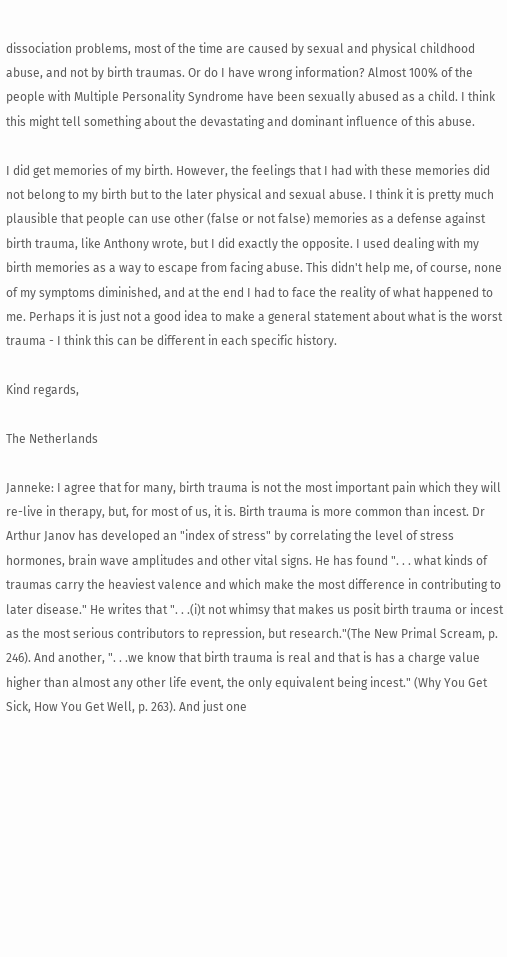dissociation problems, most of the time are caused by sexual and physical childhood abuse, and not by birth traumas. Or do I have wrong information? Almost 100% of the people with Multiple Personality Syndrome have been sexually abused as a child. I think this might tell something about the devastating and dominant influence of this abuse.

I did get memories of my birth. However, the feelings that I had with these memories did not belong to my birth but to the later physical and sexual abuse. I think it is pretty much plausible that people can use other (false or not false) memories as a defense against birth trauma, like Anthony wrote, but I did exactly the opposite. I used dealing with my birth memories as a way to escape from facing abuse. This didn't help me, of course, none of my symptoms diminished, and at the end I had to face the reality of what happened to me. Perhaps it is just not a good idea to make a general statement about what is the worst trauma - I think this can be different in each specific history.

Kind regards,

The Netherlands

Janneke: I agree that for many, birth trauma is not the most important pain which they will re-live in therapy, but, for most of us, it is. Birth trauma is more common than incest. Dr Arthur Janov has developed an "index of stress" by correlating the level of stress hormones, brain wave amplitudes and other vital signs. He has found ". . . what kinds of traumas carry the heaviest valence and which make the most difference in contributing to later disease." He writes that ". . .(i)t not whimsy that makes us posit birth trauma or incest as the most serious contributors to repression, but research."(The New Primal Scream, p. 246). And another, ". . .we know that birth trauma is real and that is has a charge value higher than almost any other life event, the only equivalent being incest." (Why You Get Sick, How You Get Well, p. 263). And just one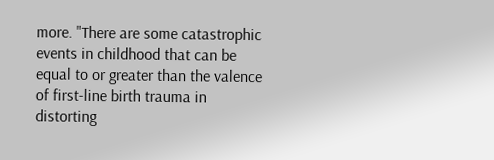more. "There are some catastrophic events in childhood that can be equal to or greater than the valence of first-line birth trauma in distorting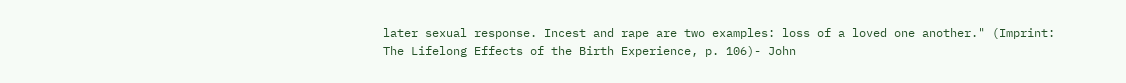later sexual response. Incest and rape are two examples: loss of a loved one another." (Imprint: The Lifelong Effects of the Birth Experience, p. 106)- John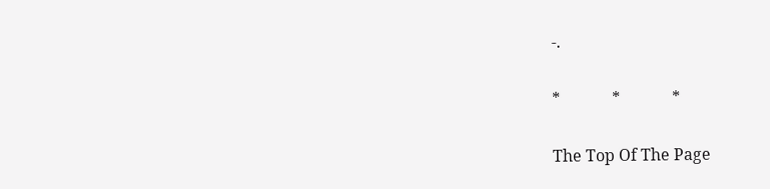-.

*             *             *

The Top Of The Page